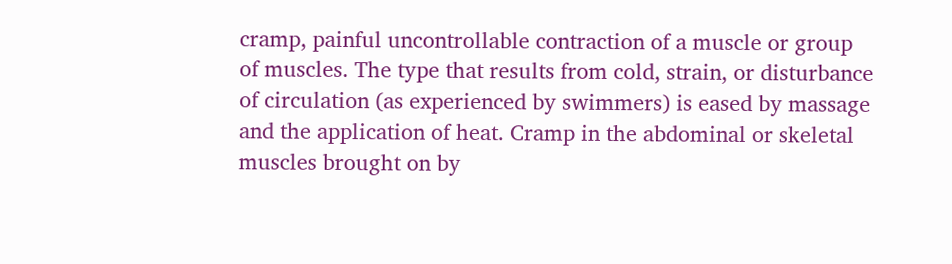cramp, painful uncontrollable contraction of a muscle or group of muscles. The type that results from cold, strain, or disturbance of circulation (as experienced by swimmers) is eased by massage and the application of heat. Cramp in the abdominal or skeletal muscles brought on by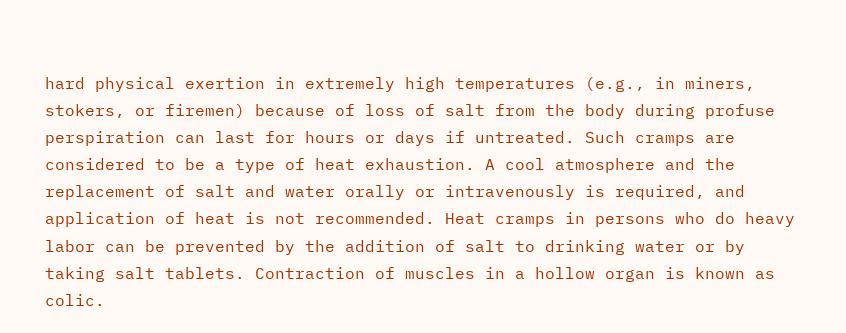hard physical exertion in extremely high temperatures (e.g., in miners, stokers, or firemen) because of loss of salt from the body during profuse perspiration can last for hours or days if untreated. Such cramps are considered to be a type of heat exhaustion. A cool atmosphere and the replacement of salt and water orally or intravenously is required, and application of heat is not recommended. Heat cramps in persons who do heavy labor can be prevented by the addition of salt to drinking water or by taking salt tablets. Contraction of muscles in a hollow organ is known as colic.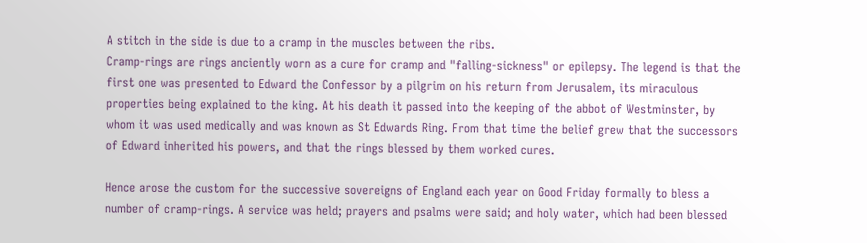A stitch in the side is due to a cramp in the muscles between the ribs.
Cramp-rings are rings anciently worn as a cure for cramp and "falling-sickness" or epilepsy. The legend is that the first one was presented to Edward the Confessor by a pilgrim on his return from Jerusalem, its miraculous properties being explained to the king. At his death it passed into the keeping of the abbot of Westminster, by whom it was used medically and was known as St Edwards Ring. From that time the belief grew that the successors of Edward inherited his powers, and that the rings blessed by them worked cures.

Hence arose the custom for the successive sovereigns of England each year on Good Friday formally to bless a number of cramp-rings. A service was held; prayers and psalms were said; and holy water, which had been blessed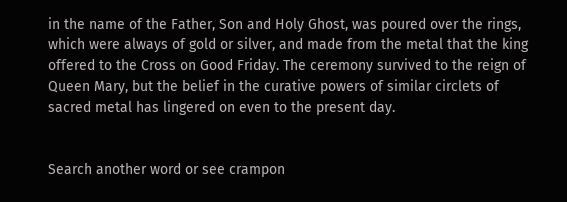in the name of the Father, Son and Holy Ghost, was poured over the rings, which were always of gold or silver, and made from the metal that the king offered to the Cross on Good Friday. The ceremony survived to the reign of Queen Mary, but the belief in the curative powers of similar circlets of sacred metal has lingered on even to the present day.


Search another word or see crampon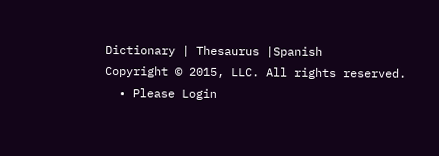Dictionary | Thesaurus |Spanish
Copyright © 2015, LLC. All rights reserved.
  • Please Login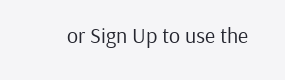or Sign Up to use the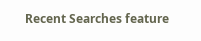Recent Searches feature